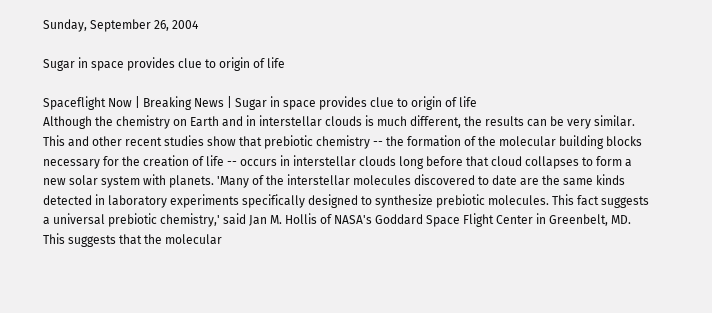Sunday, September 26, 2004

Sugar in space provides clue to origin of life

Spaceflight Now | Breaking News | Sugar in space provides clue to origin of life
Although the chemistry on Earth and in interstellar clouds is much different, the results can be very similar. This and other recent studies show that prebiotic chemistry -- the formation of the molecular building blocks necessary for the creation of life -- occurs in interstellar clouds long before that cloud collapses to form a new solar system with planets. 'Many of the interstellar molecules discovered to date are the same kinds detected in laboratory experiments specifically designed to synthesize prebiotic molecules. This fact suggests a universal prebiotic chemistry,' said Jan M. Hollis of NASA's Goddard Space Flight Center in Greenbelt, MD. This suggests that the molecular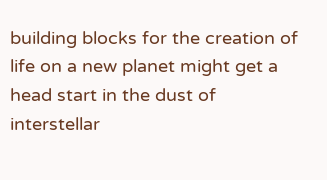building blocks for the creation of life on a new planet might get a head start in the dust of interstellar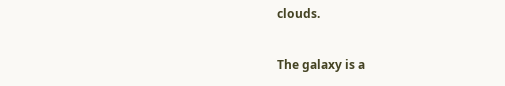clouds.

The galaxy is a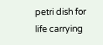petri dish for life carrying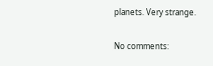planets. Very strange.

No comments: